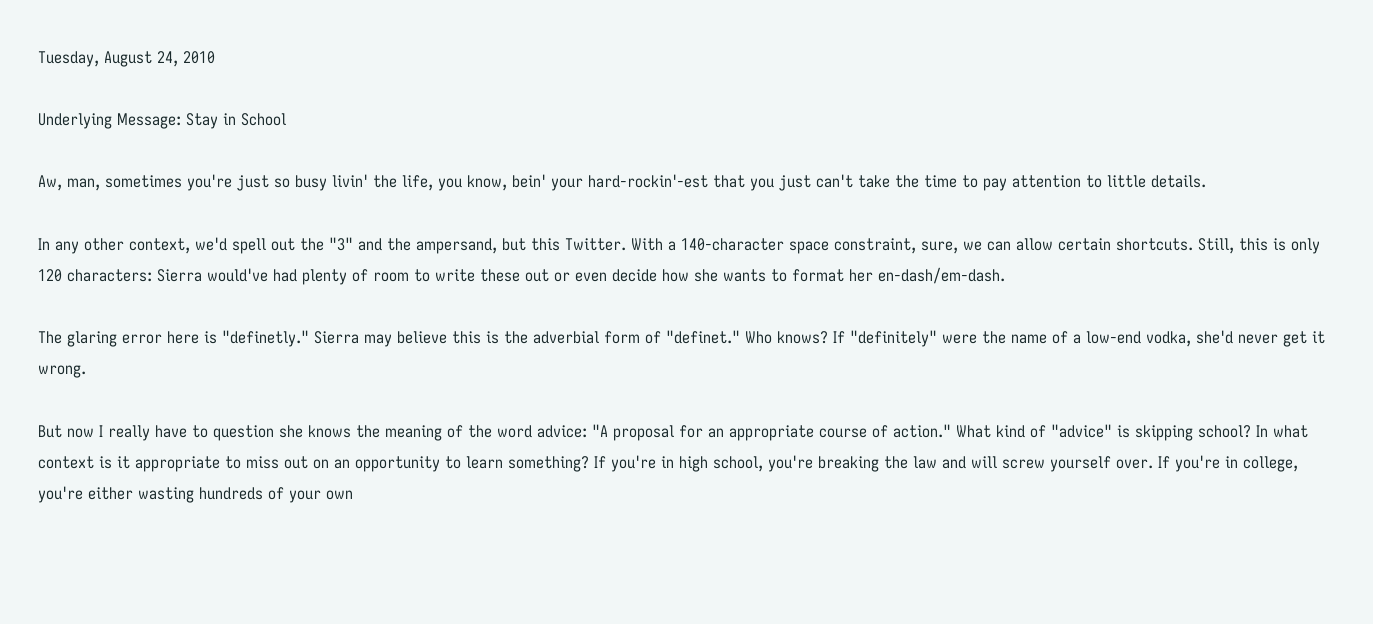Tuesday, August 24, 2010

Underlying Message: Stay in School

Aw, man, sometimes you're just so busy livin' the life, you know, bein' your hard-rockin'-est that you just can't take the time to pay attention to little details.

In any other context, we'd spell out the "3" and the ampersand, but this Twitter. With a 140-character space constraint, sure, we can allow certain shortcuts. Still, this is only 120 characters: Sierra would've had plenty of room to write these out or even decide how she wants to format her en-dash/em-dash.

The glaring error here is "definetly." Sierra may believe this is the adverbial form of "definet." Who knows? If "definitely" were the name of a low-end vodka, she'd never get it wrong.

But now I really have to question she knows the meaning of the word advice: "A proposal for an appropriate course of action." What kind of "advice" is skipping school? In what context is it appropriate to miss out on an opportunity to learn something? If you're in high school, you're breaking the law and will screw yourself over. If you're in college, you're either wasting hundreds of your own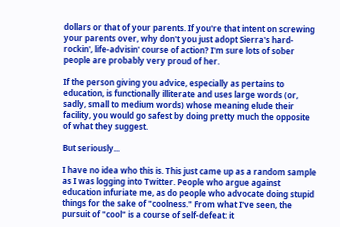dollars or that of your parents. If you're that intent on screwing your parents over, why don't you just adopt Sierra's hard-rockin', life-advisin' course of action? I'm sure lots of sober people are probably very proud of her.

If the person giving you advice, especially as pertains to education, is functionally illiterate and uses large words (or, sadly, small to medium words) whose meaning elude their facility, you would go safest by doing pretty much the opposite of what they suggest.

But seriously...

I have no idea who this is. This just came up as a random sample as I was logging into Twitter. People who argue against education infuriate me, as do people who advocate doing stupid things for the sake of "coolness." From what I've seen, the pursuit of "cool" is a course of self-defeat: it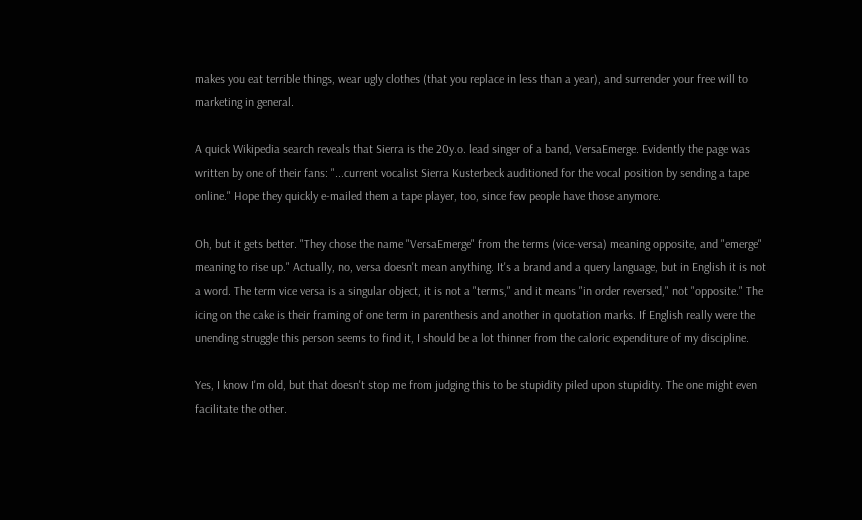makes you eat terrible things, wear ugly clothes (that you replace in less than a year), and surrender your free will to marketing in general.

A quick Wikipedia search reveals that Sierra is the 20y.o. lead singer of a band, VersaEmerge. Evidently the page was written by one of their fans: "...current vocalist Sierra Kusterbeck auditioned for the vocal position by sending a tape online." Hope they quickly e-mailed them a tape player, too, since few people have those anymore.

Oh, but it gets better. "They chose the name "VersaEmerge" from the terms (vice-versa) meaning opposite, and "emerge" meaning to rise up." Actually, no, versa doesn't mean anything. It's a brand and a query language, but in English it is not a word. The term vice versa is a singular object, it is not a "terms," and it means "in order reversed," not "opposite." The icing on the cake is their framing of one term in parenthesis and another in quotation marks. If English really were the unending struggle this person seems to find it, I should be a lot thinner from the caloric expenditure of my discipline.

Yes, I know I'm old, but that doesn't stop me from judging this to be stupidity piled upon stupidity. The one might even facilitate the other.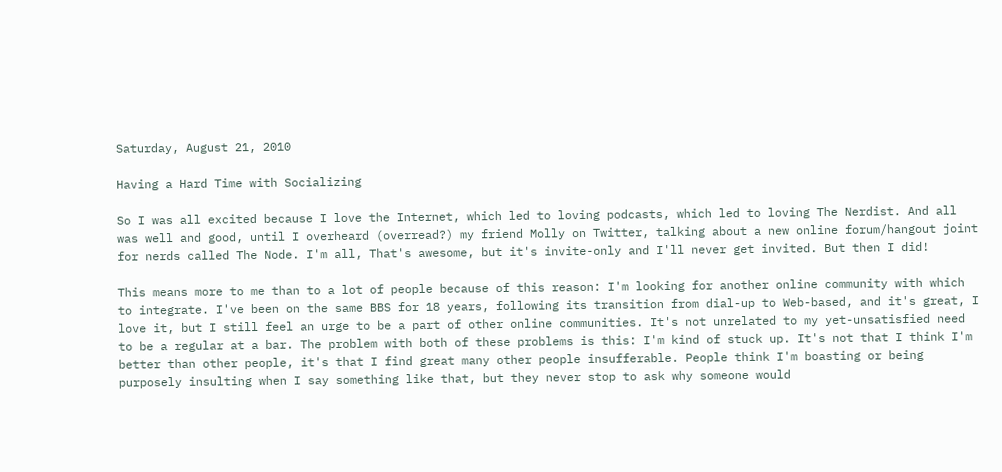Saturday, August 21, 2010

Having a Hard Time with Socializing

So I was all excited because I love the Internet, which led to loving podcasts, which led to loving The Nerdist. And all was well and good, until I overheard (overread?) my friend Molly on Twitter, talking about a new online forum/hangout joint for nerds called The Node. I'm all, That's awesome, but it's invite-only and I'll never get invited. But then I did!

This means more to me than to a lot of people because of this reason: I'm looking for another online community with which to integrate. I've been on the same BBS for 18 years, following its transition from dial-up to Web-based, and it's great, I love it, but I still feel an urge to be a part of other online communities. It's not unrelated to my yet-unsatisfied need to be a regular at a bar. The problem with both of these problems is this: I'm kind of stuck up. It's not that I think I'm better than other people, it's that I find great many other people insufferable. People think I'm boasting or being purposely insulting when I say something like that, but they never stop to ask why someone would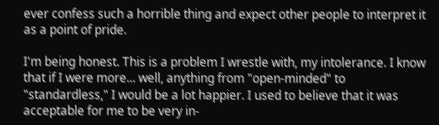ever confess such a horrible thing and expect other people to interpret it as a point of pride.

I'm being honest. This is a problem I wrestle with, my intolerance. I know that if I were more... well, anything from "open-minded" to "standardless," I would be a lot happier. I used to believe that it was acceptable for me to be very in-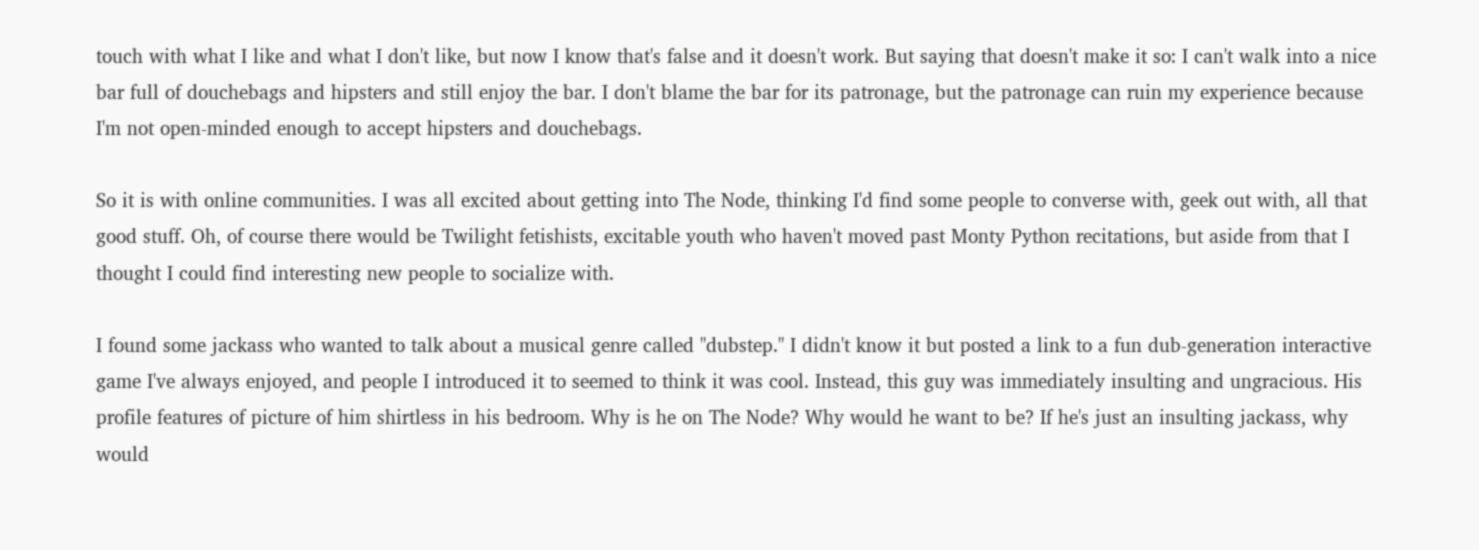touch with what I like and what I don't like, but now I know that's false and it doesn't work. But saying that doesn't make it so: I can't walk into a nice bar full of douchebags and hipsters and still enjoy the bar. I don't blame the bar for its patronage, but the patronage can ruin my experience because I'm not open-minded enough to accept hipsters and douchebags.

So it is with online communities. I was all excited about getting into The Node, thinking I'd find some people to converse with, geek out with, all that good stuff. Oh, of course there would be Twilight fetishists, excitable youth who haven't moved past Monty Python recitations, but aside from that I thought I could find interesting new people to socialize with.

I found some jackass who wanted to talk about a musical genre called "dubstep." I didn't know it but posted a link to a fun dub-generation interactive game I've always enjoyed, and people I introduced it to seemed to think it was cool. Instead, this guy was immediately insulting and ungracious. His profile features of picture of him shirtless in his bedroom. Why is he on The Node? Why would he want to be? If he's just an insulting jackass, why would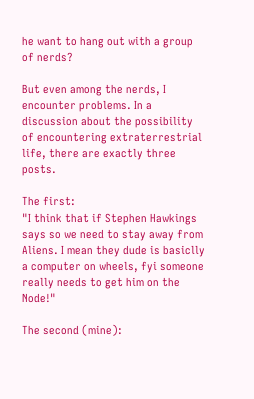he want to hang out with a group of nerds?

But even among the nerds, I encounter problems. In a discussion about the possibility of encountering extraterrestrial life, there are exactly three posts.

The first:
"I think that if Stephen Hawkings says so we need to stay away from Aliens. I mean they dude is basiclly a computer on wheels, fyi someone really needs to get him on the Node!"

The second (mine):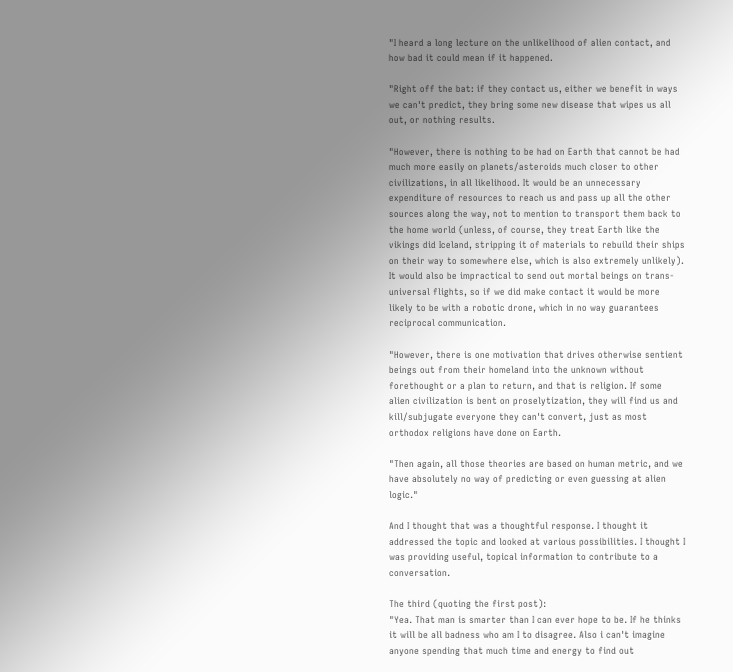"I heard a long lecture on the unlikelihood of alien contact, and how bad it could mean if it happened.

"Right off the bat: if they contact us, either we benefit in ways we can't predict, they bring some new disease that wipes us all out, or nothing results.

"However, there is nothing to be had on Earth that cannot be had much more easily on planets/asteroids much closer to other civilizations, in all likelihood. It would be an unnecessary expenditure of resources to reach us and pass up all the other sources along the way, not to mention to transport them back to the home world (unless, of course, they treat Earth like the vikings did Iceland, stripping it of materials to rebuild their ships on their way to somewhere else, which is also extremely unlikely). It would also be impractical to send out mortal beings on trans-universal flights, so if we did make contact it would be more likely to be with a robotic drone, which in no way guarantees reciprocal communication.

"However, there is one motivation that drives otherwise sentient beings out from their homeland into the unknown without forethought or a plan to return, and that is religion. If some alien civilization is bent on proselytization, they will find us and kill/subjugate everyone they can't convert, just as most orthodox religions have done on Earth.

"Then again, all those theories are based on human metric, and we have absolutely no way of predicting or even guessing at alien logic."

And I thought that was a thoughtful response. I thought it addressed the topic and looked at various possibilities. I thought I was providing useful, topical information to contribute to a conversation.

The third (quoting the first post):
"Yea. That man is smarter than I can ever hope to be. If he thinks it will be all badness who am I to disagree. Also i can't imagine anyone spending that much time and energy to find out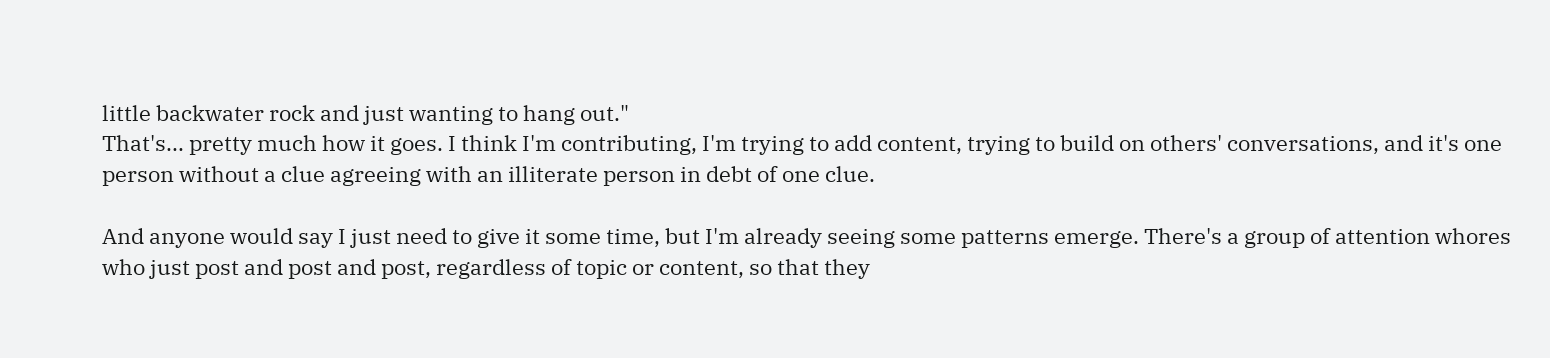little backwater rock and just wanting to hang out."
That's... pretty much how it goes. I think I'm contributing, I'm trying to add content, trying to build on others' conversations, and it's one person without a clue agreeing with an illiterate person in debt of one clue.

And anyone would say I just need to give it some time, but I'm already seeing some patterns emerge. There's a group of attention whores who just post and post and post, regardless of topic or content, so that they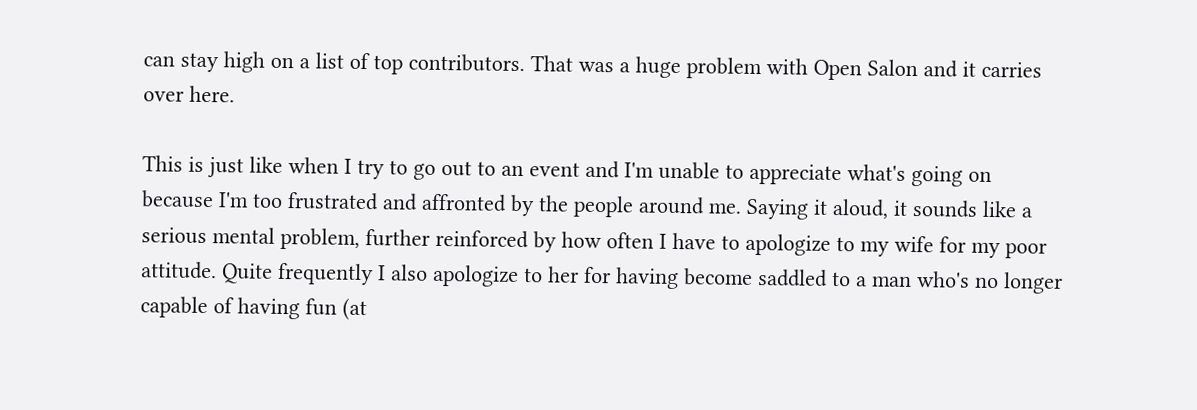can stay high on a list of top contributors. That was a huge problem with Open Salon and it carries over here.

This is just like when I try to go out to an event and I'm unable to appreciate what's going on because I'm too frustrated and affronted by the people around me. Saying it aloud, it sounds like a serious mental problem, further reinforced by how often I have to apologize to my wife for my poor attitude. Quite frequently I also apologize to her for having become saddled to a man who's no longer capable of having fun (at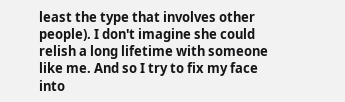least the type that involves other people). I don't imagine she could relish a long lifetime with someone like me. And so I try to fix my face into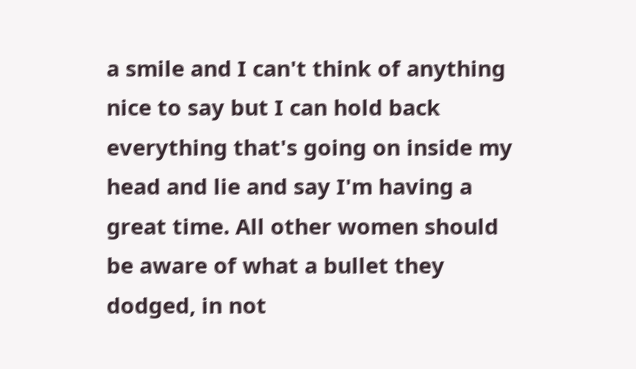a smile and I can't think of anything nice to say but I can hold back everything that's going on inside my head and lie and say I'm having a great time. All other women should be aware of what a bullet they dodged, in not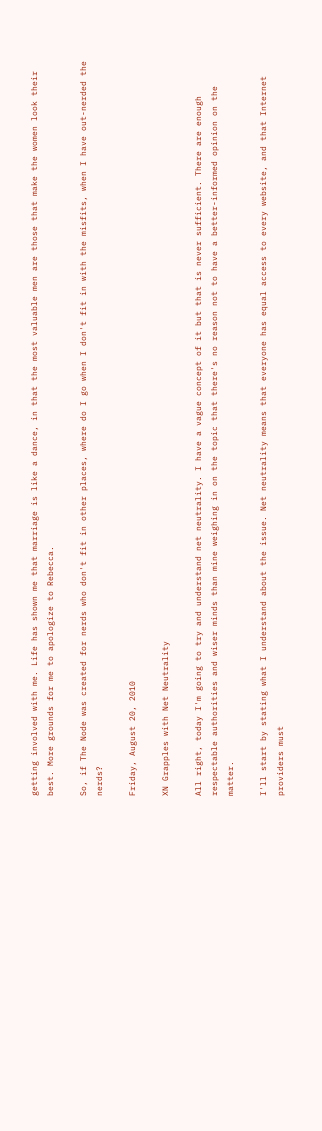getting involved with me. Life has shown me that marriage is like a dance, in that the most valuable men are those that make the women look their best. More grounds for me to apologize to Rebecca.

So, if The Node was created for nerds who don't fit in other places, where do I go when I don't fit in with the misfits, when I have out-nerded the nerds?

Friday, August 20, 2010

XN Grapples with Net Neutrality

All right, today I'm going to try and understand net neutrality. I have a vague concept of it but that is never sufficient. There are enough respectable authorities and wiser minds than mine weighing in on the topic that there's no reason not to have a better-informed opinion on the matter.

I'll start by stating what I understand about the issue. Net neutrality means that everyone has equal access to every website, and that Internet providers must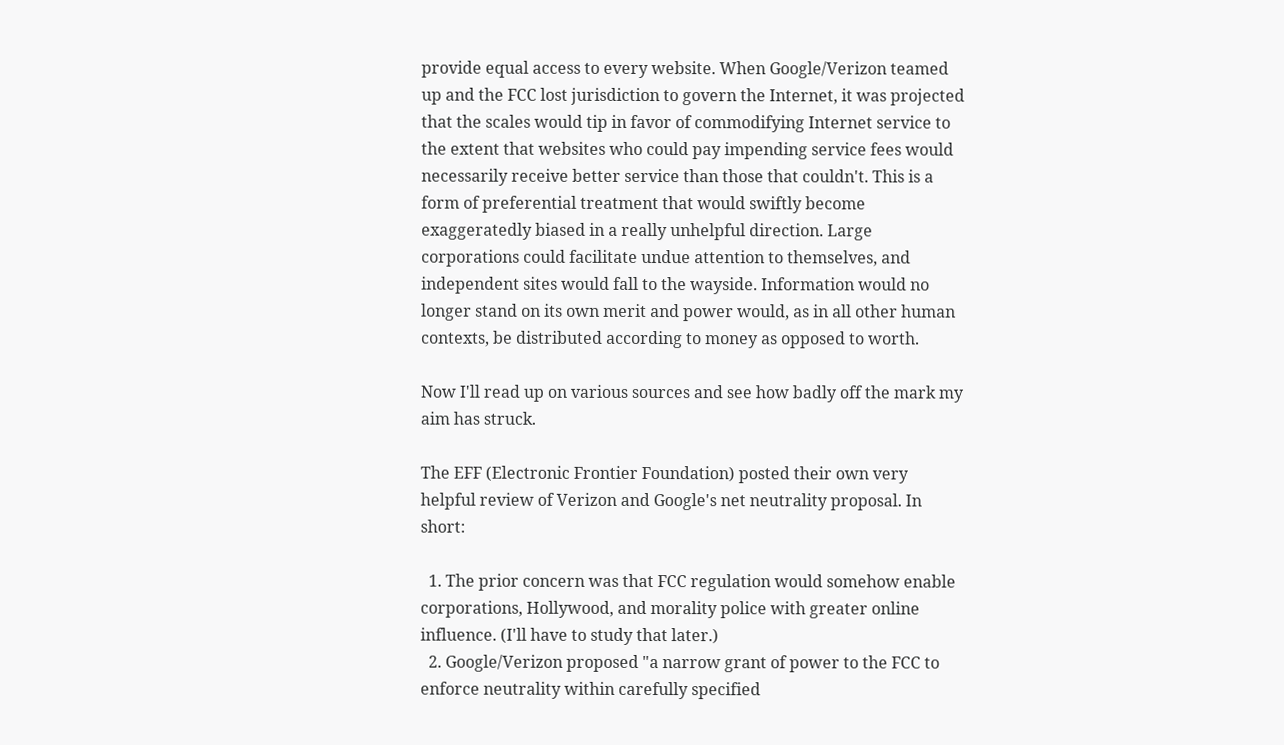provide equal access to every website. When Google/Verizon teamed up and the FCC lost jurisdiction to govern the Internet, it was projected that the scales would tip in favor of commodifying Internet service to the extent that websites who could pay impending service fees would necessarily receive better service than those that couldn't. This is a form of preferential treatment that would swiftly become exaggeratedly biased in a really unhelpful direction. Large corporations could facilitate undue attention to themselves, and independent sites would fall to the wayside. Information would no longer stand on its own merit and power would, as in all other human contexts, be distributed according to money as opposed to worth.

Now I'll read up on various sources and see how badly off the mark my aim has struck.

The EFF (Electronic Frontier Foundation) posted their own very helpful review of Verizon and Google's net neutrality proposal. In short:

  1. The prior concern was that FCC regulation would somehow enable corporations, Hollywood, and morality police with greater online influence. (I'll have to study that later.)
  2. Google/Verizon proposed "a narrow grant of power to the FCC to enforce neutrality within carefully specified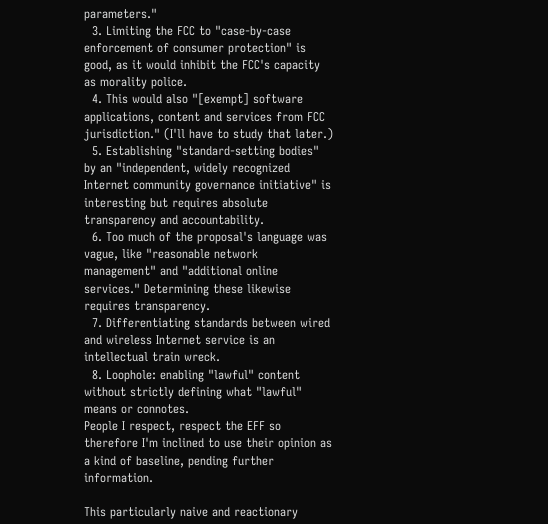parameters."
  3. Limiting the FCC to "case-by-case enforcement of consumer protection" is good, as it would inhibit the FCC's capacity as morality police.
  4. This would also "[exempt] software applications, content and services from FCC jurisdiction." (I'll have to study that later.)
  5. Establishing "standard-setting bodies" by an "independent, widely recognized Internet community governance initiative" is interesting but requires absolute transparency and accountability.
  6. Too much of the proposal's language was vague, like "reasonable network management" and "additional online services." Determining these likewise requires transparency.
  7. Differentiating standards between wired and wireless Internet service is an intellectual train wreck.
  8. Loophole: enabling "lawful" content without strictly defining what "lawful" means or connotes.
People I respect, respect the EFF so therefore I'm inclined to use their opinion as a kind of baseline, pending further information.

This particularly naive and reactionary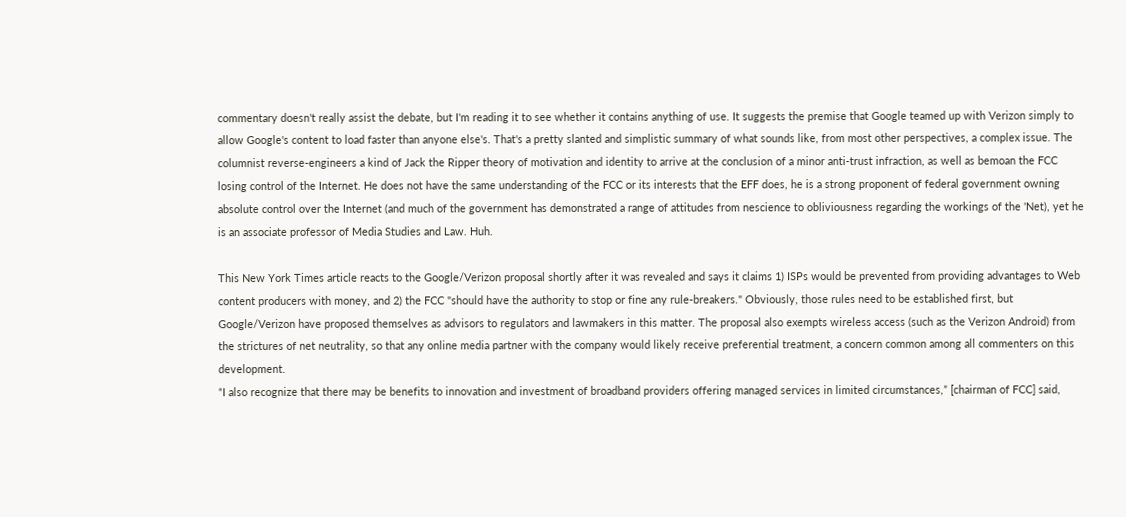commentary doesn't really assist the debate, but I'm reading it to see whether it contains anything of use. It suggests the premise that Google teamed up with Verizon simply to allow Google's content to load faster than anyone else's. That's a pretty slanted and simplistic summary of what sounds like, from most other perspectives, a complex issue. The columnist reverse-engineers a kind of Jack the Ripper theory of motivation and identity to arrive at the conclusion of a minor anti-trust infraction, as well as bemoan the FCC losing control of the Internet. He does not have the same understanding of the FCC or its interests that the EFF does, he is a strong proponent of federal government owning absolute control over the Internet (and much of the government has demonstrated a range of attitudes from nescience to obliviousness regarding the workings of the 'Net), yet he is an associate professor of Media Studies and Law. Huh.

This New York Times article reacts to the Google/Verizon proposal shortly after it was revealed and says it claims 1) ISPs would be prevented from providing advantages to Web content producers with money, and 2) the FCC "should have the authority to stop or fine any rule-breakers." Obviously, those rules need to be established first, but Google/Verizon have proposed themselves as advisors to regulators and lawmakers in this matter. The proposal also exempts wireless access (such as the Verizon Android) from the strictures of net neutrality, so that any online media partner with the company would likely receive preferential treatment, a concern common among all commenters on this development.
“I also recognize that there may be benefits to innovation and investment of broadband providers offering managed services in limited circumstances,” [chairman of FCC] said,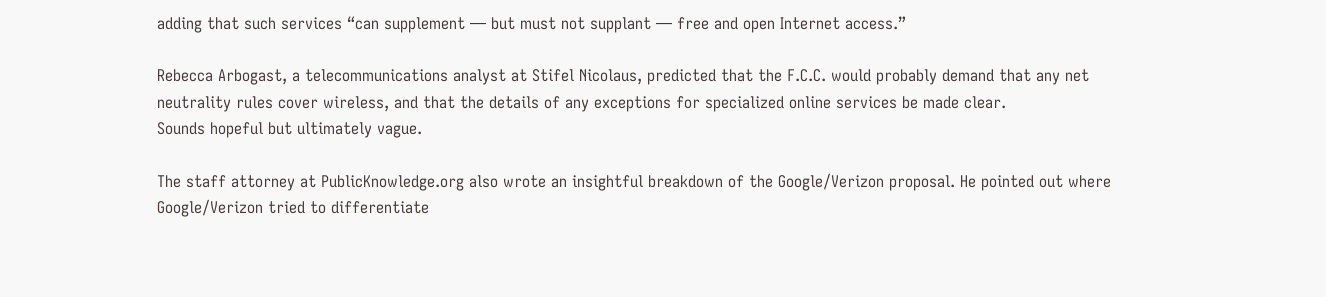adding that such services “can supplement — but must not supplant — free and open Internet access.”

Rebecca Arbogast, a telecommunications analyst at Stifel Nicolaus, predicted that the F.C.C. would probably demand that any net neutrality rules cover wireless, and that the details of any exceptions for specialized online services be made clear.
Sounds hopeful but ultimately vague.

The staff attorney at PublicKnowledge.org also wrote an insightful breakdown of the Google/Verizon proposal. He pointed out where Google/Verizon tried to differentiate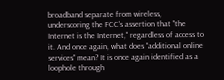broadband separate from wireless, underscoring the FCC's assertion that "the Internet is the Internet," regardless of access to it. And once again, what does "additional online services" mean? It is once again identified as a loophole through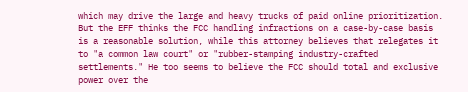which may drive the large and heavy trucks of paid online prioritization. But the EFF thinks the FCC handling infractions on a case-by-case basis is a reasonable solution, while this attorney believes that relegates it to "a common law court" or "rubber-stamping industry-crafted settlements." He too seems to believe the FCC should total and exclusive power over the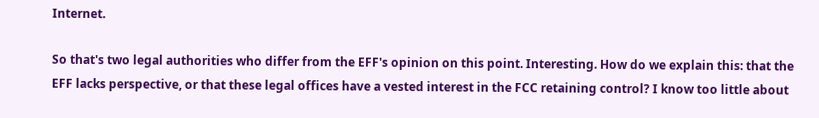Internet.

So that's two legal authorities who differ from the EFF's opinion on this point. Interesting. How do we explain this: that the EFF lacks perspective, or that these legal offices have a vested interest in the FCC retaining control? I know too little about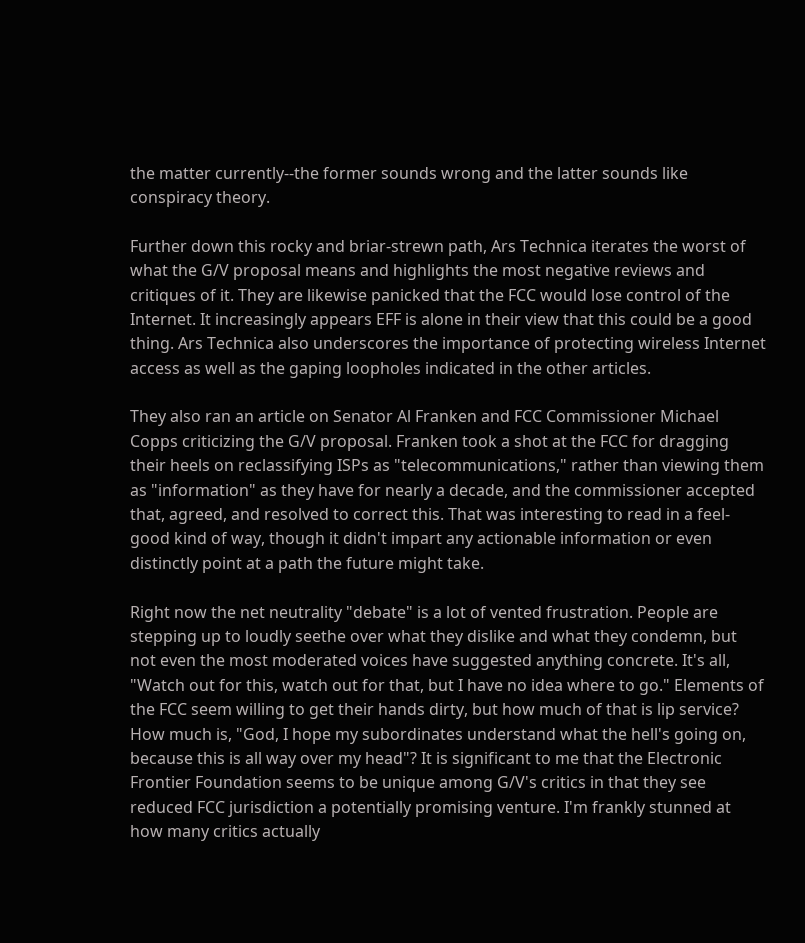the matter currently--the former sounds wrong and the latter sounds like conspiracy theory.

Further down this rocky and briar-strewn path, Ars Technica iterates the worst of what the G/V proposal means and highlights the most negative reviews and critiques of it. They are likewise panicked that the FCC would lose control of the Internet. It increasingly appears EFF is alone in their view that this could be a good thing. Ars Technica also underscores the importance of protecting wireless Internet access as well as the gaping loopholes indicated in the other articles.

They also ran an article on Senator Al Franken and FCC Commissioner Michael Copps criticizing the G/V proposal. Franken took a shot at the FCC for dragging their heels on reclassifying ISPs as "telecommunications," rather than viewing them as "information" as they have for nearly a decade, and the commissioner accepted that, agreed, and resolved to correct this. That was interesting to read in a feel-good kind of way, though it didn't impart any actionable information or even distinctly point at a path the future might take.

Right now the net neutrality "debate" is a lot of vented frustration. People are stepping up to loudly seethe over what they dislike and what they condemn, but not even the most moderated voices have suggested anything concrete. It's all, "Watch out for this, watch out for that, but I have no idea where to go." Elements of the FCC seem willing to get their hands dirty, but how much of that is lip service? How much is, "God, I hope my subordinates understand what the hell's going on, because this is all way over my head"? It is significant to me that the Electronic Frontier Foundation seems to be unique among G/V's critics in that they see reduced FCC jurisdiction a potentially promising venture. I'm frankly stunned at how many critics actually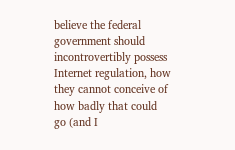believe the federal government should incontrovertibly possess Internet regulation, how they cannot conceive of how badly that could go (and I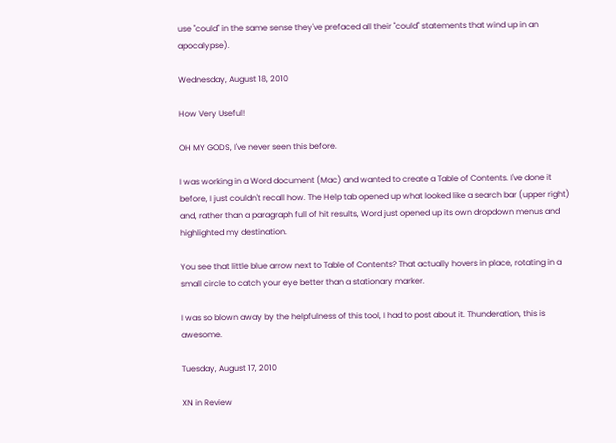use "could" in the same sense they've prefaced all their "could" statements that wind up in an apocalypse).

Wednesday, August 18, 2010

How Very Useful!

OH MY GODS, I've never seen this before.

I was working in a Word document (Mac) and wanted to create a Table of Contents. I've done it before, I just couldn't recall how. The Help tab opened up what looked like a search bar (upper right) and, rather than a paragraph full of hit results, Word just opened up its own dropdown menus and highlighted my destination.

You see that little blue arrow next to Table of Contents? That actually hovers in place, rotating in a small circle to catch your eye better than a stationary marker.

I was so blown away by the helpfulness of this tool, I had to post about it. Thunderation, this is awesome.

Tuesday, August 17, 2010

XN in Review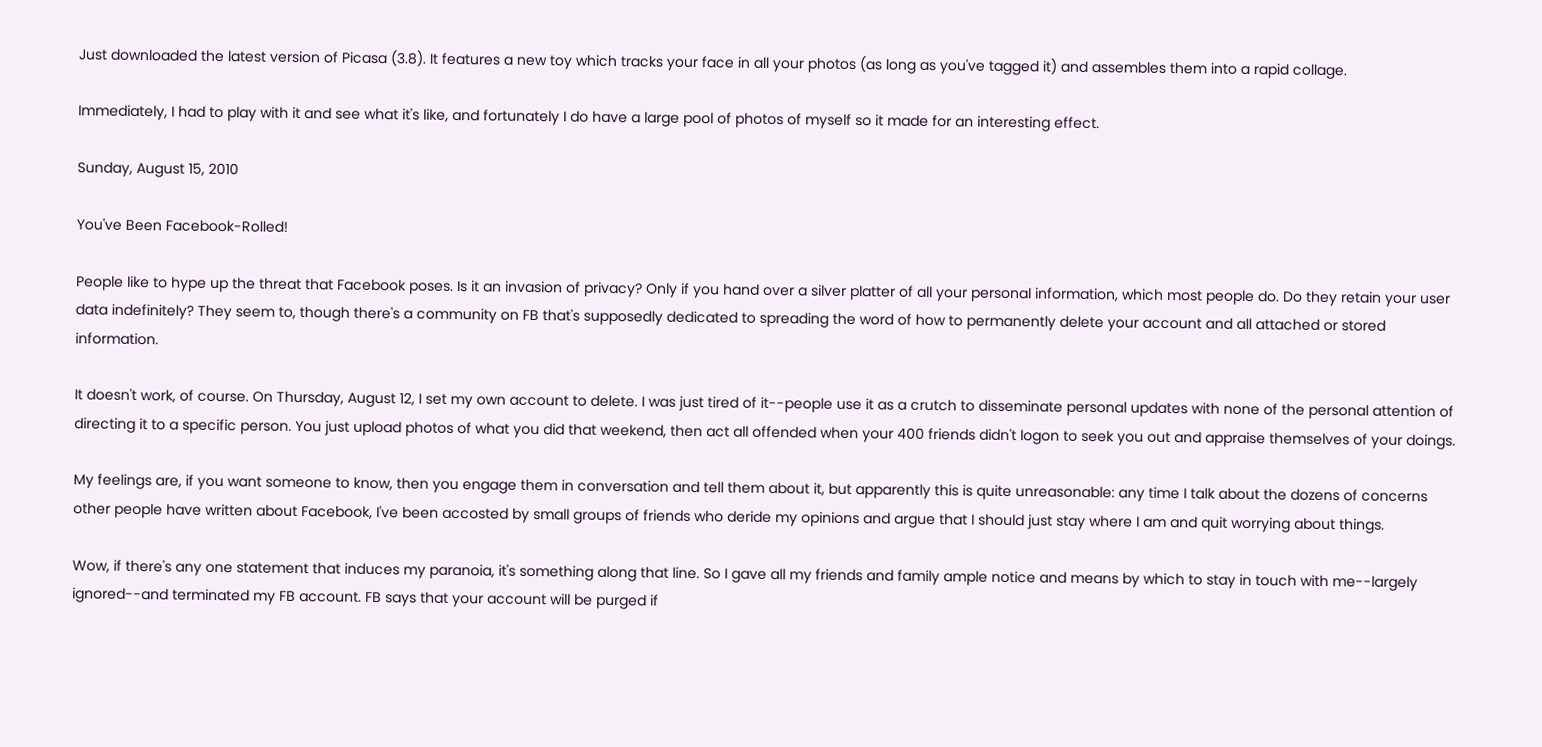Just downloaded the latest version of Picasa (3.8). It features a new toy which tracks your face in all your photos (as long as you've tagged it) and assembles them into a rapid collage.

Immediately, I had to play with it and see what it's like, and fortunately I do have a large pool of photos of myself so it made for an interesting effect.

Sunday, August 15, 2010

You've Been Facebook-Rolled!

People like to hype up the threat that Facebook poses. Is it an invasion of privacy? Only if you hand over a silver platter of all your personal information, which most people do. Do they retain your user data indefinitely? They seem to, though there's a community on FB that's supposedly dedicated to spreading the word of how to permanently delete your account and all attached or stored information.

It doesn't work, of course. On Thursday, August 12, I set my own account to delete. I was just tired of it--people use it as a crutch to disseminate personal updates with none of the personal attention of directing it to a specific person. You just upload photos of what you did that weekend, then act all offended when your 400 friends didn't logon to seek you out and appraise themselves of your doings.

My feelings are, if you want someone to know, then you engage them in conversation and tell them about it, but apparently this is quite unreasonable: any time I talk about the dozens of concerns other people have written about Facebook, I've been accosted by small groups of friends who deride my opinions and argue that I should just stay where I am and quit worrying about things.

Wow, if there's any one statement that induces my paranoia, it's something along that line. So I gave all my friends and family ample notice and means by which to stay in touch with me--largely ignored--and terminated my FB account. FB says that your account will be purged if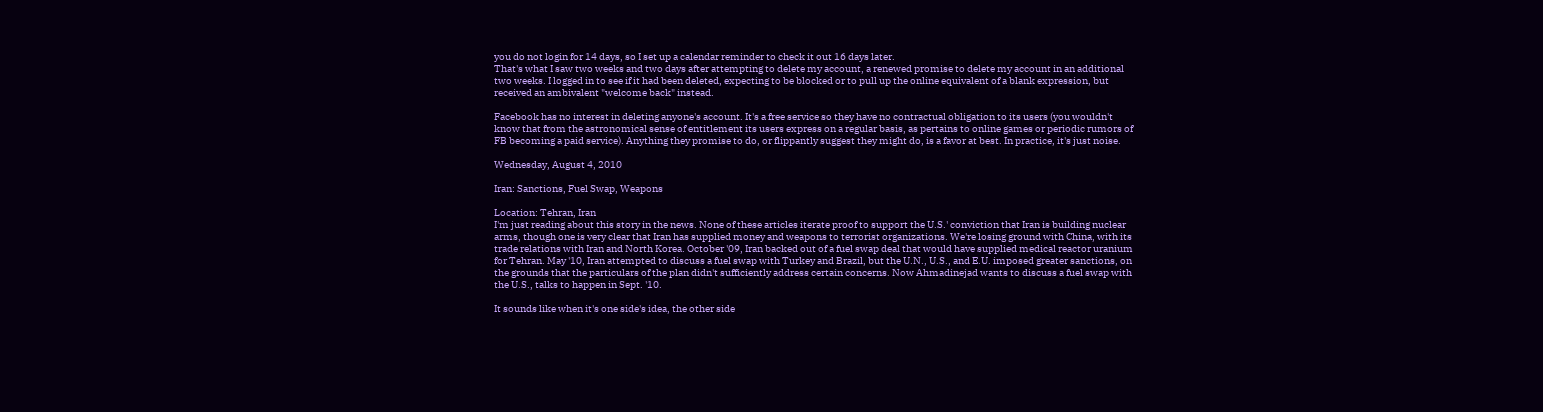you do not login for 14 days, so I set up a calendar reminder to check it out 16 days later.
That's what I saw two weeks and two days after attempting to delete my account, a renewed promise to delete my account in an additional two weeks. I logged in to see if it had been deleted, expecting to be blocked or to pull up the online equivalent of a blank expression, but received an ambivalent "welcome back" instead.

Facebook has no interest in deleting anyone's account. It's a free service so they have no contractual obligation to its users (you wouldn't know that from the astronomical sense of entitlement its users express on a regular basis, as pertains to online games or periodic rumors of FB becoming a paid service). Anything they promise to do, or flippantly suggest they might do, is a favor at best. In practice, it's just noise.

Wednesday, August 4, 2010

Iran: Sanctions, Fuel Swap, Weapons

Location: Tehran, Iran
I'm just reading about this story in the news. None of these articles iterate proof to support the U.S.' conviction that Iran is building nuclear arms, though one is very clear that Iran has supplied money and weapons to terrorist organizations. We're losing ground with China, with its trade relations with Iran and North Korea. October '09, Iran backed out of a fuel swap deal that would have supplied medical reactor uranium for Tehran. May '10, Iran attempted to discuss a fuel swap with Turkey and Brazil, but the U.N., U.S., and E.U. imposed greater sanctions, on the grounds that the particulars of the plan didn't sufficiently address certain concerns. Now Ahmadinejad wants to discuss a fuel swap with the U.S., talks to happen in Sept. '10.

It sounds like when it's one side's idea, the other side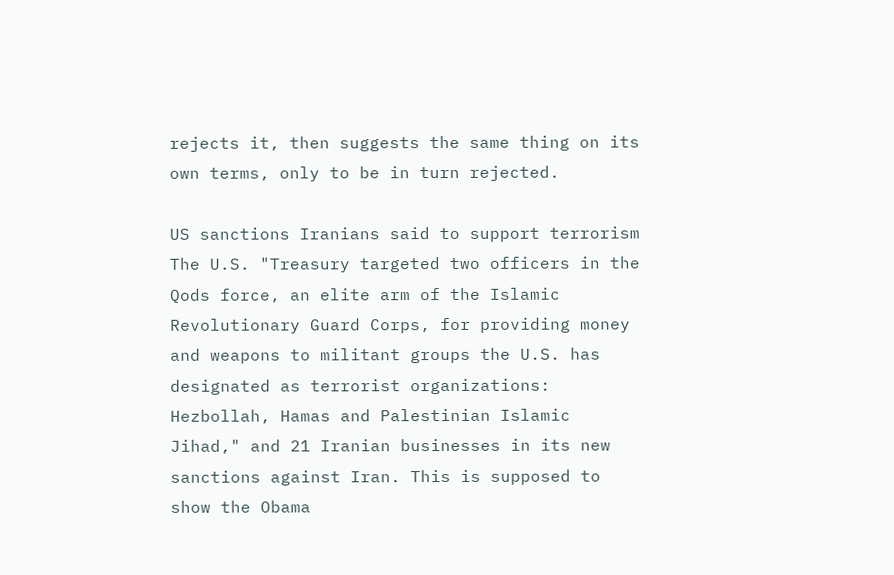rejects it, then suggests the same thing on its own terms, only to be in turn rejected.

US sanctions Iranians said to support terrorism
The U.S. "Treasury targeted two officers in the Qods force, an elite arm of the Islamic Revolutionary Guard Corps, for providing money and weapons to militant groups the U.S. has designated as terrorist organizations: Hezbollah, Hamas and Palestinian Islamic Jihad," and 21 Iranian businesses in its new sanctions against Iran. This is supposed to show the Obama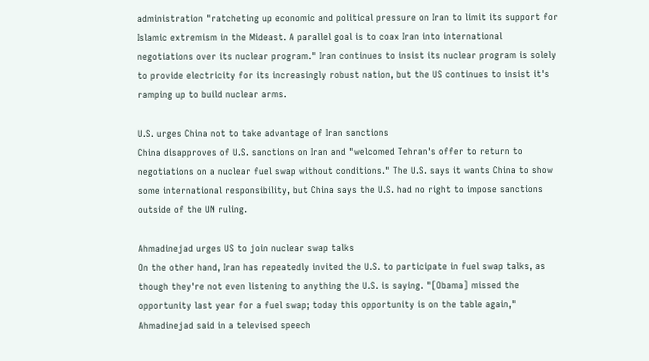administration "ratcheting up economic and political pressure on Iran to limit its support for Islamic extremism in the Mideast. A parallel goal is to coax Iran into international negotiations over its nuclear program." Iran continues to insist its nuclear program is solely to provide electricity for its increasingly robust nation, but the US continues to insist it's ramping up to build nuclear arms.

U.S. urges China not to take advantage of Iran sanctions
China disapproves of U.S. sanctions on Iran and "welcomed Tehran's offer to return to negotiations on a nuclear fuel swap without conditions." The U.S. says it wants China to show some international responsibility, but China says the U.S. had no right to impose sanctions outside of the UN ruling.

Ahmadinejad urges US to join nuclear swap talks
On the other hand, Iran has repeatedly invited the U.S. to participate in fuel swap talks, as though they're not even listening to anything the U.S. is saying. "[Obama] missed the opportunity last year for a fuel swap; today this opportunity is on the table again," Ahmadinejad said in a televised speech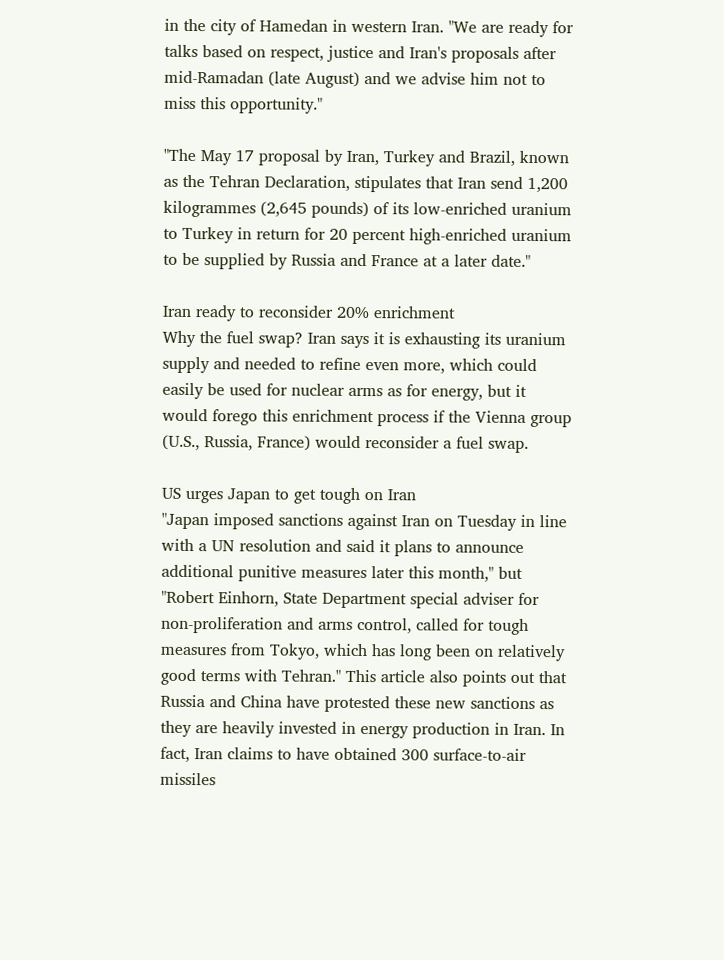in the city of Hamedan in western Iran. "We are ready for talks based on respect, justice and Iran's proposals after mid-Ramadan (late August) and we advise him not to miss this opportunity."

"The May 17 proposal by Iran, Turkey and Brazil, known as the Tehran Declaration, stipulates that Iran send 1,200 kilogrammes (2,645 pounds) of its low-enriched uranium to Turkey in return for 20 percent high-enriched uranium to be supplied by Russia and France at a later date."

Iran ready to reconsider 20% enrichment
Why the fuel swap? Iran says it is exhausting its uranium supply and needed to refine even more, which could easily be used for nuclear arms as for energy, but it would forego this enrichment process if the Vienna group (U.S., Russia, France) would reconsider a fuel swap.

US urges Japan to get tough on Iran
"Japan imposed sanctions against Iran on Tuesday in line with a UN resolution and said it plans to announce additional punitive measures later this month," but "Robert Einhorn, State Department special adviser for non-proliferation and arms control, called for tough measures from Tokyo, which has long been on relatively good terms with Tehran." This article also points out that Russia and China have protested these new sanctions as they are heavily invested in energy production in Iran. In fact, Iran claims to have obtained 300 surface-to-air missiles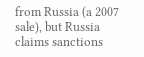from Russia (a 2007 sale), but Russia claims sanctions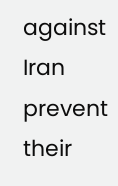against Iran prevent their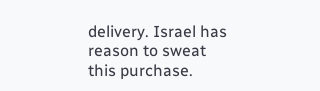delivery. Israel has reason to sweat this purchase.